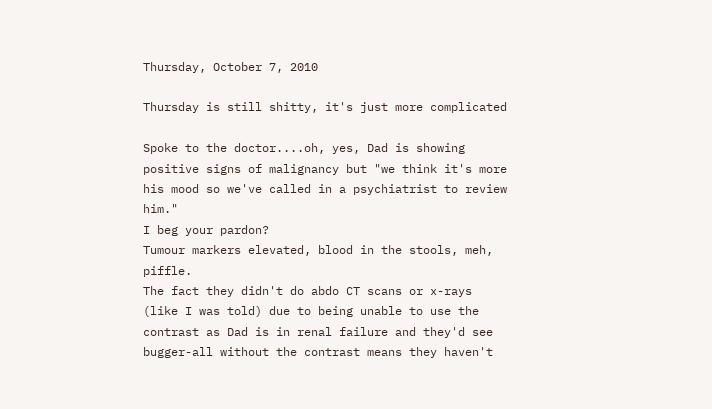Thursday, October 7, 2010

Thursday is still shitty, it's just more complicated

Spoke to the doctor....oh, yes, Dad is showing positive signs of malignancy but "we think it's more his mood so we've called in a psychiatrist to review him."
I beg your pardon?
Tumour markers elevated, blood in the stools, meh, piffle.
The fact they didn't do abdo CT scans or x-rays (like I was told) due to being unable to use the contrast as Dad is in renal failure and they'd see bugger-all without the contrast means they haven't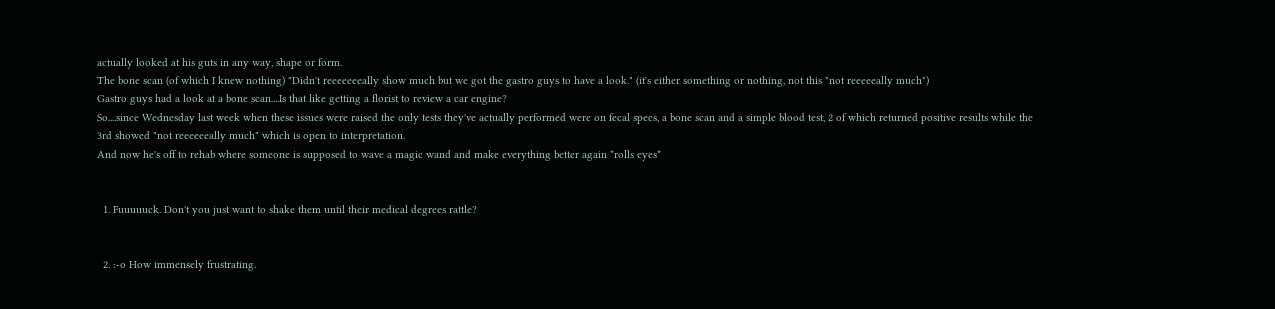actually looked at his guts in any way, shape or form.
The bone scan (of which I knew nothing) "Didn't reeeeeeeally show much but we got the gastro guys to have a look." (it's either something or nothing, not this "not reeeeeally much")
Gastro guys had a look at a bone scan....Is that like getting a florist to review a car engine?
So....since Wednesday last week when these issues were raised the only tests they've actually performed were on fecal specs, a bone scan and a simple blood test, 2 of which returned positive results while the 3rd showed "not reeeeeeally much" which is open to interpretation.
And now he's off to rehab where someone is supposed to wave a magic wand and make everything better again *rolls eyes*


  1. Fuuuuuck. Don't you just want to shake them until their medical degrees rattle?


  2. :-o How immensely frustrating.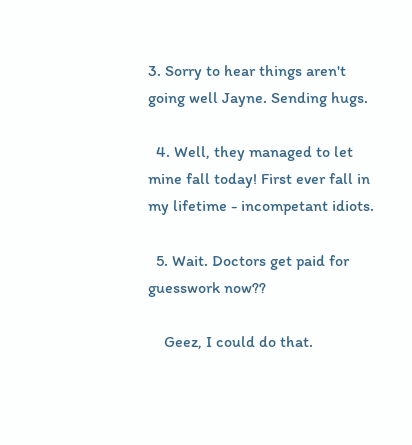3. Sorry to hear things aren't going well Jayne. Sending hugs.

  4. Well, they managed to let mine fall today! First ever fall in my lifetime - incompetant idiots.

  5. Wait. Doctors get paid for guesswork now??

    Geez, I could do that.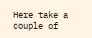Here take a couple of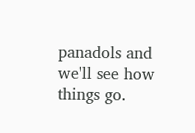panadols and we'll see how things go.